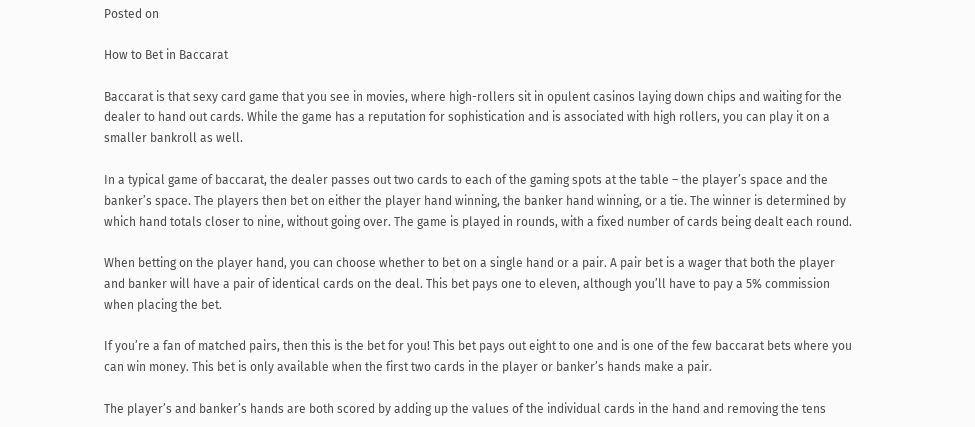Posted on

How to Bet in Baccarat

Baccarat is that sexy card game that you see in movies, where high-rollers sit in opulent casinos laying down chips and waiting for the dealer to hand out cards. While the game has a reputation for sophistication and is associated with high rollers, you can play it on a smaller bankroll as well.

In a typical game of baccarat, the dealer passes out two cards to each of the gaming spots at the table – the player’s space and the banker’s space. The players then bet on either the player hand winning, the banker hand winning, or a tie. The winner is determined by which hand totals closer to nine, without going over. The game is played in rounds, with a fixed number of cards being dealt each round.

When betting on the player hand, you can choose whether to bet on a single hand or a pair. A pair bet is a wager that both the player and banker will have a pair of identical cards on the deal. This bet pays one to eleven, although you’ll have to pay a 5% commission when placing the bet.

If you’re a fan of matched pairs, then this is the bet for you! This bet pays out eight to one and is one of the few baccarat bets where you can win money. This bet is only available when the first two cards in the player or banker’s hands make a pair.

The player’s and banker’s hands are both scored by adding up the values of the individual cards in the hand and removing the tens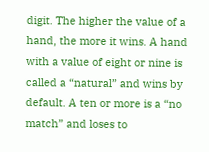digit. The higher the value of a hand, the more it wins. A hand with a value of eight or nine is called a “natural” and wins by default. A ten or more is a “no match” and loses to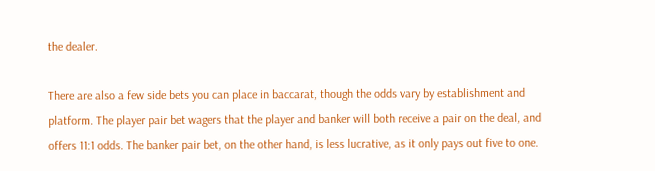the dealer.

There are also a few side bets you can place in baccarat, though the odds vary by establishment and platform. The player pair bet wagers that the player and banker will both receive a pair on the deal, and offers 11:1 odds. The banker pair bet, on the other hand, is less lucrative, as it only pays out five to one.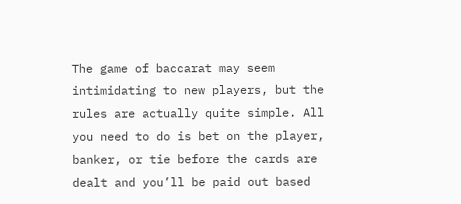The game of baccarat may seem intimidating to new players, but the rules are actually quite simple. All you need to do is bet on the player, banker, or tie before the cards are dealt and you’ll be paid out based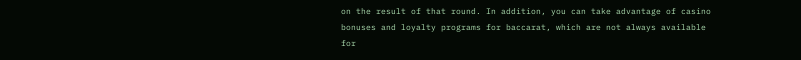on the result of that round. In addition, you can take advantage of casino bonuses and loyalty programs for baccarat, which are not always available for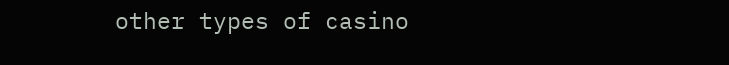other types of casino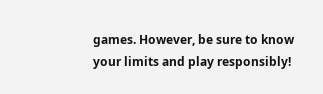games. However, be sure to know your limits and play responsibly!